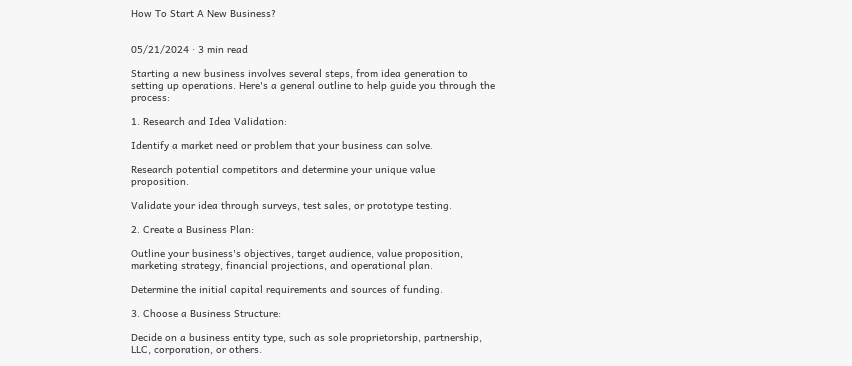How To Start A New Business?


05/21/2024 · 3 min read

Starting a new business involves several steps, from idea generation to setting up operations. Here's a general outline to help guide you through the process:

1. Research and Idea Validation:

Identify a market need or problem that your business can solve.

Research potential competitors and determine your unique value proposition.

Validate your idea through surveys, test sales, or prototype testing.

2. Create a Business Plan:

Outline your business's objectives, target audience, value proposition, marketing strategy, financial projections, and operational plan.

Determine the initial capital requirements and sources of funding.

3. Choose a Business Structure:

Decide on a business entity type, such as sole proprietorship, partnership, LLC, corporation, or others.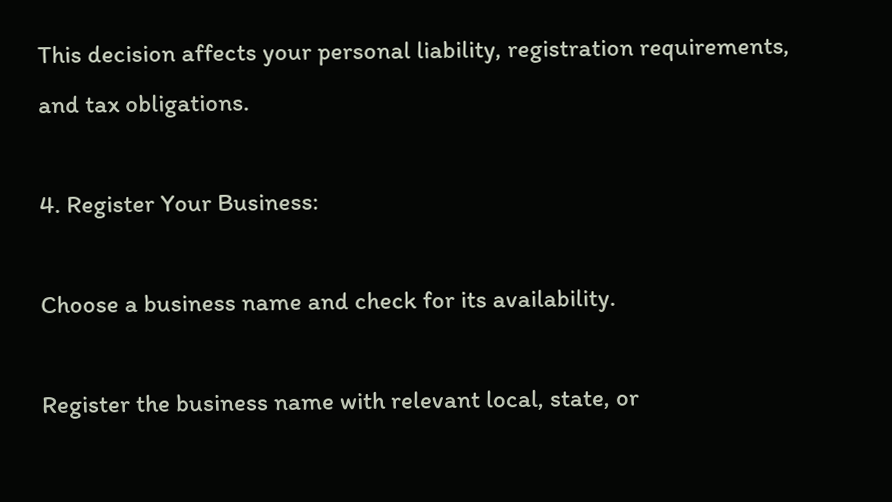This decision affects your personal liability, registration requirements, and tax obligations.

4. Register Your Business:

Choose a business name and check for its availability.

Register the business name with relevant local, state, or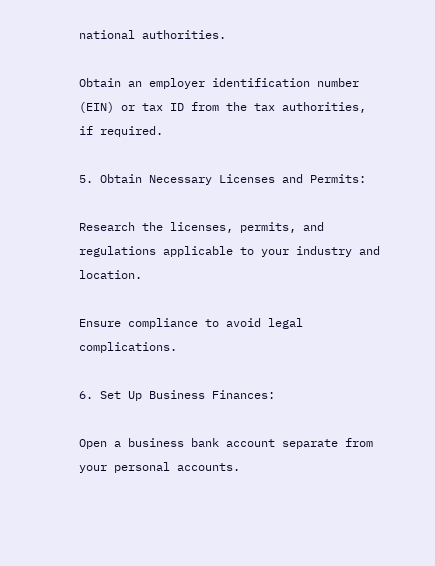national authorities.

Obtain an employer identification number (EIN) or tax ID from the tax authorities, if required.

5. Obtain Necessary Licenses and Permits:

Research the licenses, permits, and regulations applicable to your industry and location.

Ensure compliance to avoid legal complications.

6. Set Up Business Finances:

Open a business bank account separate from your personal accounts.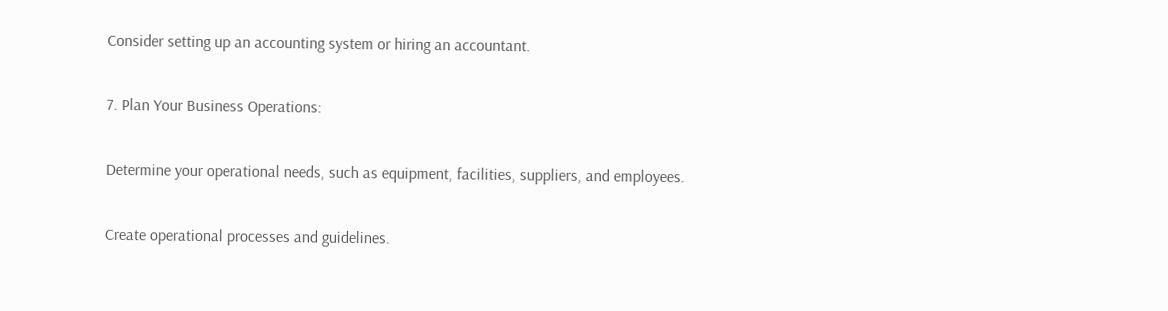Consider setting up an accounting system or hiring an accountant.

7. Plan Your Business Operations:

Determine your operational needs, such as equipment, facilities, suppliers, and employees.

Create operational processes and guidelines.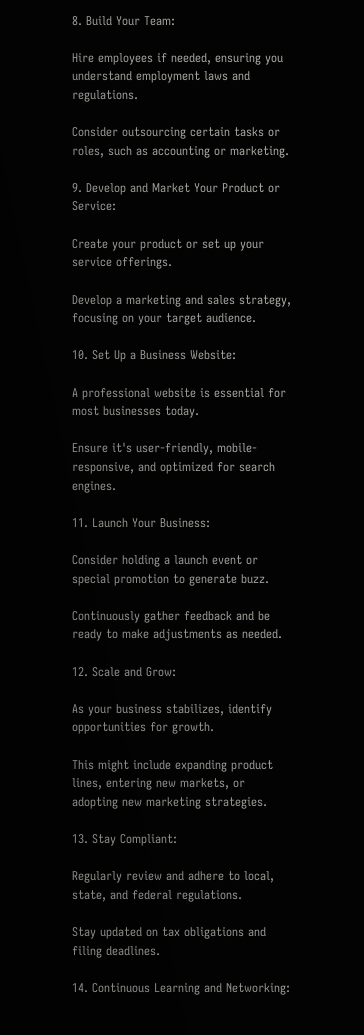8. Build Your Team:

Hire employees if needed, ensuring you understand employment laws and regulations.

Consider outsourcing certain tasks or roles, such as accounting or marketing.

9. Develop and Market Your Product or Service:

Create your product or set up your service offerings.

Develop a marketing and sales strategy, focusing on your target audience.

10. Set Up a Business Website:

A professional website is essential for most businesses today.

Ensure it's user-friendly, mobile-responsive, and optimized for search engines.

11. Launch Your Business:

Consider holding a launch event or special promotion to generate buzz.

Continuously gather feedback and be ready to make adjustments as needed.

12. Scale and Grow:

As your business stabilizes, identify opportunities for growth.

This might include expanding product lines, entering new markets, or adopting new marketing strategies.

13. Stay Compliant:

Regularly review and adhere to local, state, and federal regulations.

Stay updated on tax obligations and filing deadlines.

14. Continuous Learning and Networking: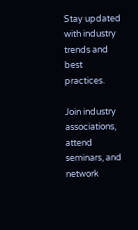Stay updated with industry trends and best practices.

Join industry associations, attend seminars, and network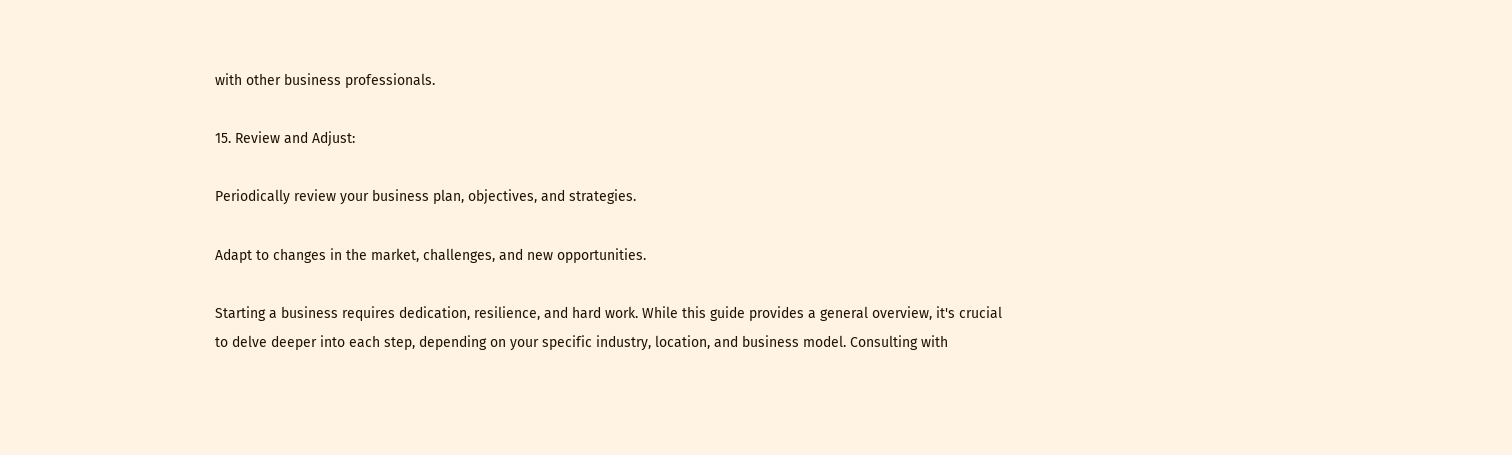with other business professionals.

15. Review and Adjust:

Periodically review your business plan, objectives, and strategies.

Adapt to changes in the market, challenges, and new opportunities.

Starting a business requires dedication, resilience, and hard work. While this guide provides a general overview, it's crucial to delve deeper into each step, depending on your specific industry, location, and business model. Consulting with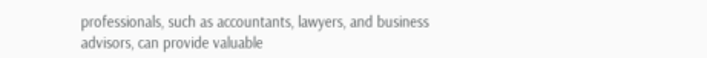professionals, such as accountants, lawyers, and business advisors, can provide valuable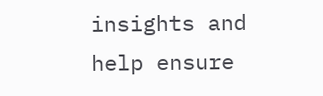insights and help ensure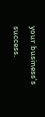your business's success.